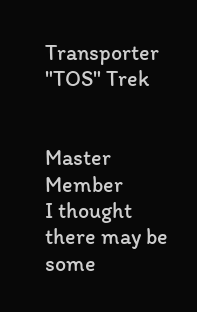Transporter "TOS" Trek


Master Member
I thought there may be some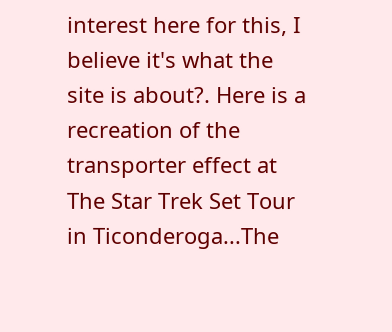interest here for this, I believe it's what the site is about?. Here is a recreation of the transporter effect at The Star Trek Set Tour in Ticonderoga...The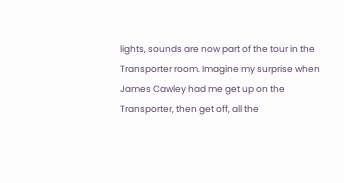lights, sounds are now part of the tour in the Transporter room. Imagine my surprise when James Cawley had me get up on the Transporter, then get off, all the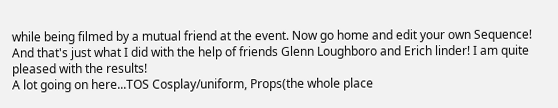while being filmed by a mutual friend at the event. Now go home and edit your own Sequence! And that's just what I did with the help of friends Glenn Loughboro and Erich linder! I am quite pleased with the results!
A lot going on here...TOS Cosplay/uniform, Props(the whole place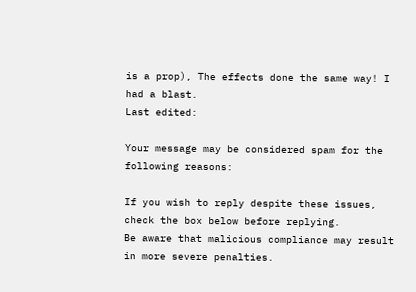is a prop), The effects done the same way! I had a blast.
Last edited:

Your message may be considered spam for the following reasons:

If you wish to reply despite these issues, check the box below before replying.
Be aware that malicious compliance may result in more severe penalties.